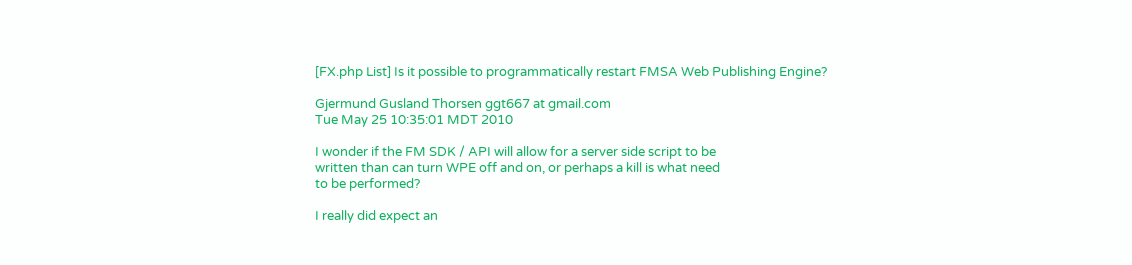[FX.php List] Is it possible to programmatically restart FMSA Web Publishing Engine?

Gjermund Gusland Thorsen ggt667 at gmail.com
Tue May 25 10:35:01 MDT 2010

I wonder if the FM SDK / API will allow for a server side script to be
written than can turn WPE off and on, or perhaps a kill is what need
to be performed?

I really did expect an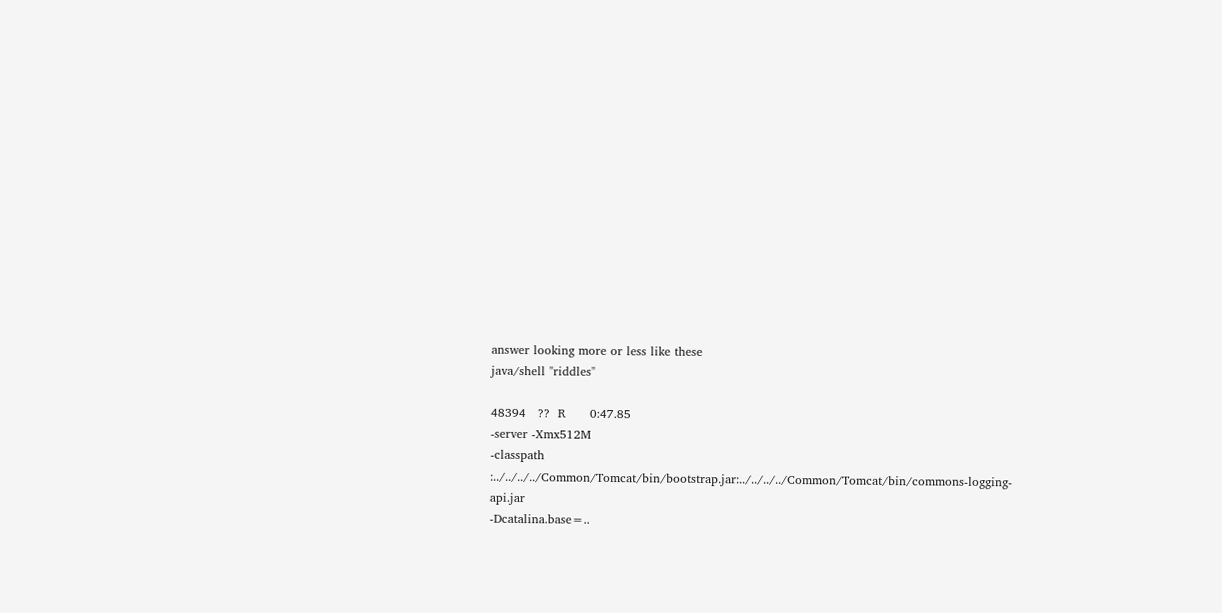answer looking more or less like these
java/shell "riddles"

48394   ??  R      0:47.85
-server -Xmx512M
-classpath :../../../../Common/Tomcat/bin/bootstrap.jar:../../../../Common/Tomcat/bin/commons-logging-api.jar
-Dcatalina.base=..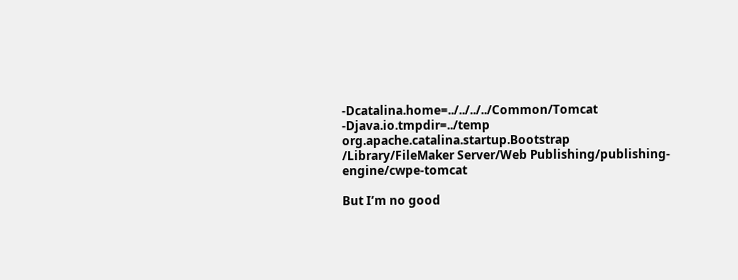-Dcatalina.home=../../../../Common/Tomcat
-Djava.io.tmpdir=../temp org.apache.catalina.startup.Bootstrap
/Library/FileMaker Server/Web Publishing/publishing-engine/cwpe-tomcat

But I’m no good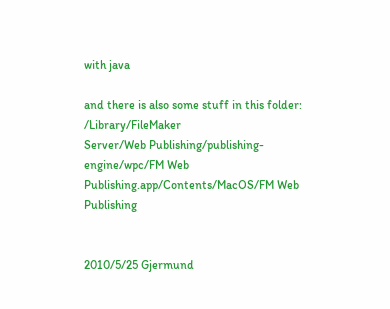with java

and there is also some stuff in this folder: /Library/FileMaker
Server/Web Publishing/publishing-engine/wpc/FM Web
Publishing.app/Contents/MacOS/FM Web Publishing


2010/5/25 Gjermund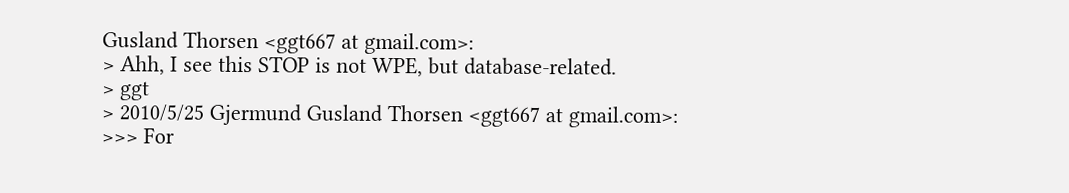Gusland Thorsen <ggt667 at gmail.com>:
> Ahh, I see this STOP is not WPE, but database-related.
> ggt
> 2010/5/25 Gjermund Gusland Thorsen <ggt667 at gmail.com>:
>>> For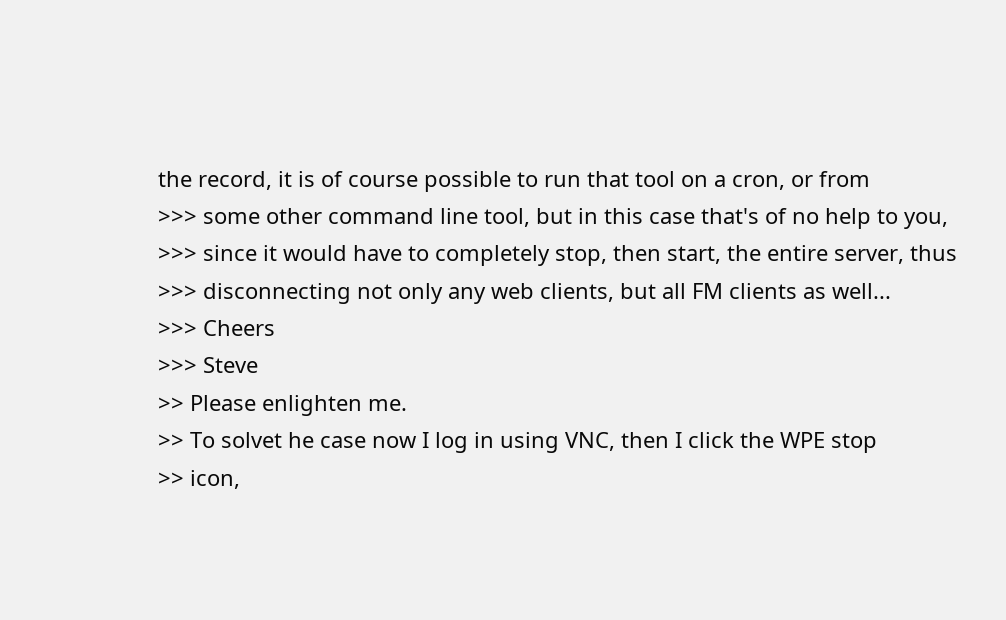the record, it is of course possible to run that tool on a cron, or from
>>> some other command line tool, but in this case that's of no help to you,
>>> since it would have to completely stop, then start, the entire server, thus
>>> disconnecting not only any web clients, but all FM clients as well...
>>> Cheers
>>> Steve
>> Please enlighten me.
>> To solvet he case now I log in using VNC, then I click the WPE stop
>> icon,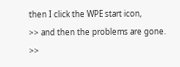then I click the WPE start icon,
>> and then the problems are gone.
>>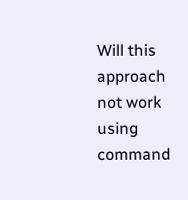Will this approach not work using command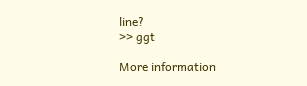line?
>> ggt

More information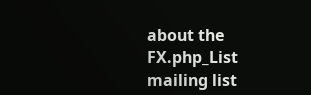about the FX.php_List mailing list